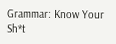Grammar: Know Your Sh*t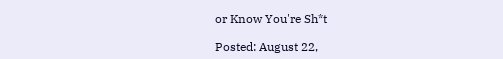or Know You're Sh*t

Posted: August 22,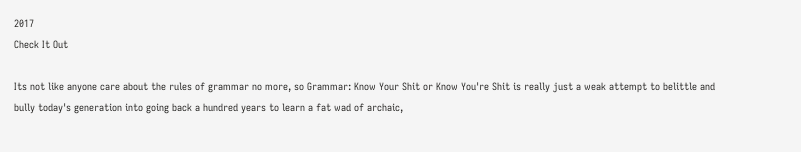2017
Check It Out

Its not like anyone care about the rules of grammar no more, so Grammar: Know Your Shit or Know You're Shit is really just a weak attempt to belittle and bully today's generation into going back a hundred years to learn a fat wad of archaic,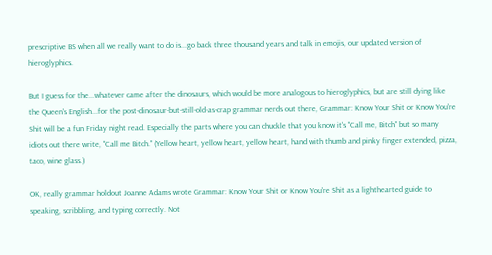prescriptive BS when all we really want to do is...go back three thousand years and talk in emojis, our updated version of hieroglyphics.

But I guess for the...whatever came after the dinosaurs, which would be more analogous to hieroglyphics, but are still dying like the Queen's English...for the post-dinosaur-but-still-old-as-crap grammar nerds out there, Grammar: Know Your Shit or Know You're Shit will be a fun Friday night read. Especially the parts where you can chuckle that you know it's "Call me, Bitch" but so many idiots out there write, "Call me Bitch." (Yellow heart, yellow heart, yellow heart, hand with thumb and pinky finger extended, pizza, taco, wine glass.)

OK, really grammar holdout Joanne Adams wrote Grammar: Know Your Shit or Know You're Shit as a lighthearted guide to speaking, scribbling, and typing correctly. Not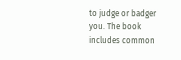to judge or badger you. The book includes common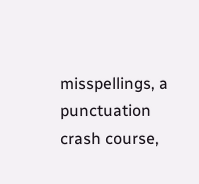misspellings, a punctuation crash course,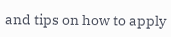and tips on how to apply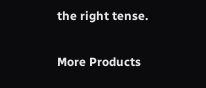the right tense.

More Products